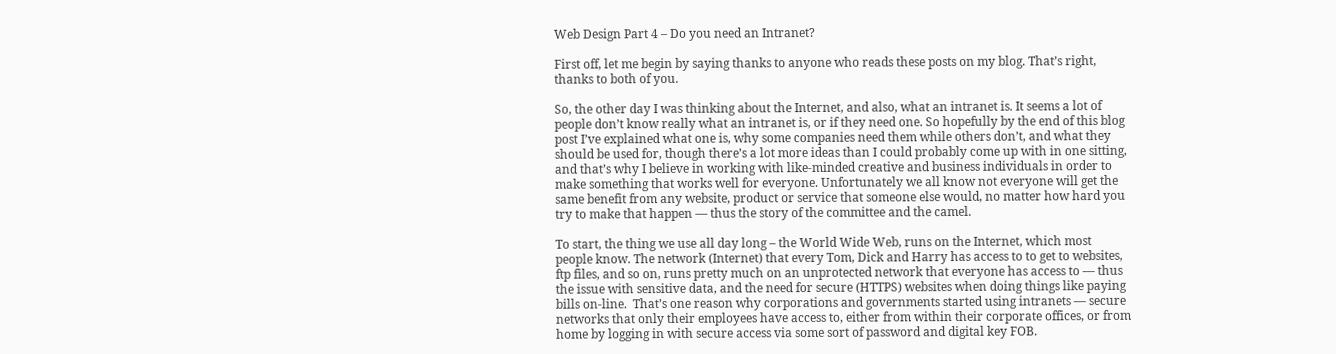Web Design Part 4 – Do you need an Intranet?

First off, let me begin by saying thanks to anyone who reads these posts on my blog. That’s right, thanks to both of you.

So, the other day I was thinking about the Internet, and also, what an intranet is. It seems a lot of people don’t know really what an intranet is, or if they need one. So hopefully by the end of this blog post I’ve explained what one is, why some companies need them while others don’t, and what they should be used for, though there’s a lot more ideas than I could probably come up with in one sitting, and that’s why I believe in working with like-minded creative and business individuals in order to make something that works well for everyone. Unfortunately we all know not everyone will get the same benefit from any website, product or service that someone else would, no matter how hard you try to make that happen — thus the story of the committee and the camel.

To start, the thing we use all day long – the World Wide Web, runs on the Internet, which most people know. The network (Internet) that every Tom, Dick and Harry has access to to get to websites, ftp files, and so on, runs pretty much on an unprotected network that everyone has access to — thus the issue with sensitive data, and the need for secure (HTTPS) websites when doing things like paying bills on-line.  That’s one reason why corporations and governments started using intranets — secure networks that only their employees have access to, either from within their corporate offices, or from home by logging in with secure access via some sort of password and digital key FOB.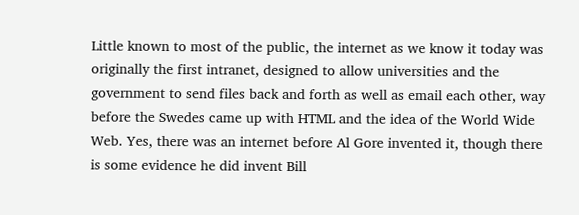Little known to most of the public, the internet as we know it today was originally the first intranet, designed to allow universities and the government to send files back and forth as well as email each other, way before the Swedes came up with HTML and the idea of the World Wide Web. Yes, there was an internet before Al Gore invented it, though there is some evidence he did invent Bill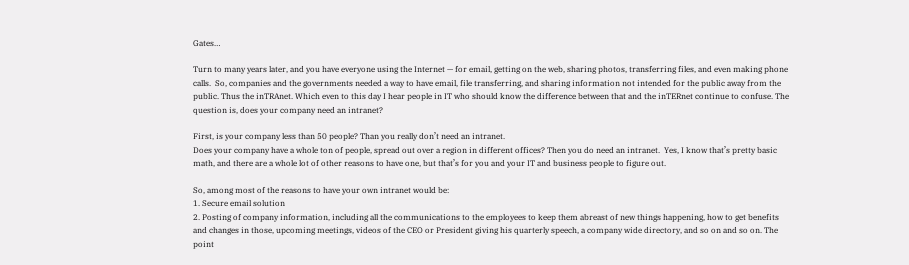Gates…

Turn to many years later, and you have everyone using the Internet — for email, getting on the web, sharing photos, transferring files, and even making phone calls.  So, companies and the governments needed a way to have email, file transferring, and sharing information not intended for the public away from the public. Thus the inTRAnet. Which even to this day I hear people in IT who should know the difference between that and the inTERnet continue to confuse. The question is, does your company need an intranet?

First, is your company less than 50 people? Than you really don’t need an intranet.
Does your company have a whole ton of people, spread out over a region in different offices? Then you do need an intranet.  Yes, I know that’s pretty basic math, and there are a whole lot of other reasons to have one, but that’s for you and your IT and business people to figure out.

So, among most of the reasons to have your own intranet would be:
1. Secure email solution
2. Posting of company information, including all the communications to the employees to keep them abreast of new things happening, how to get benefits and changes in those, upcoming meetings, videos of the CEO or President giving his quarterly speech, a company wide directory, and so on and so on. The point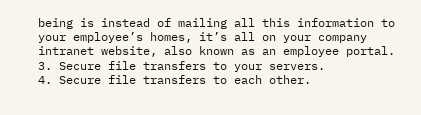being is instead of mailing all this information to your employee’s homes, it’s all on your company intranet website, also known as an employee portal.
3. Secure file transfers to your servers.
4. Secure file transfers to each other.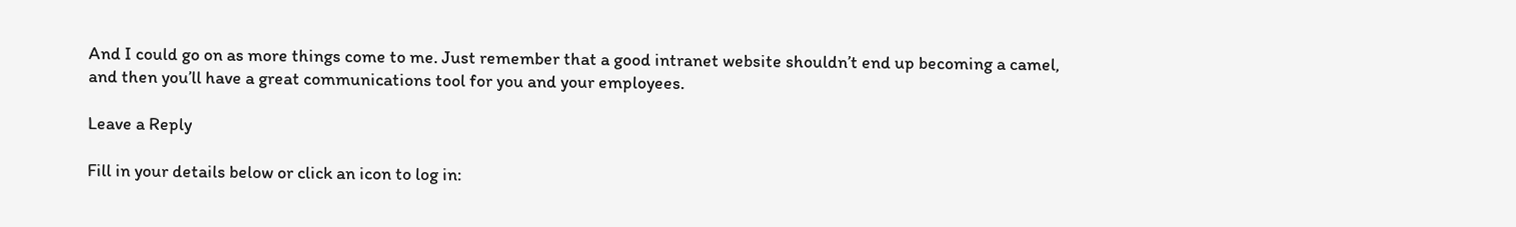And I could go on as more things come to me. Just remember that a good intranet website shouldn’t end up becoming a camel, and then you’ll have a great communications tool for you and your employees.

Leave a Reply

Fill in your details below or click an icon to log in: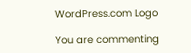WordPress.com Logo

You are commenting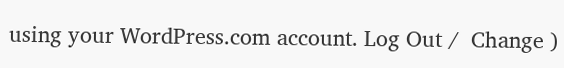using your WordPress.com account. Log Out /  Change )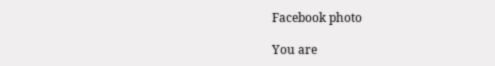Facebook photo

You are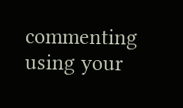commenting using your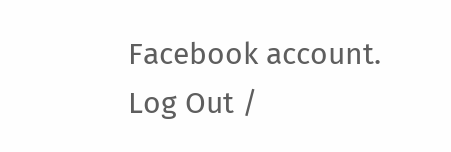Facebook account. Log Out /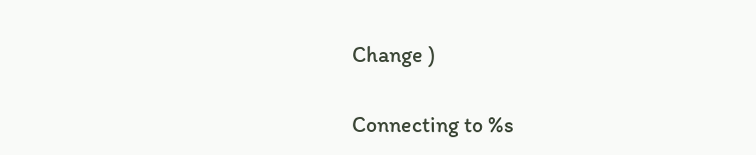Change )

Connecting to %s